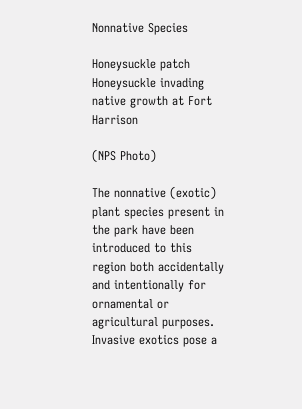Nonnative Species

Honeysuckle patch
Honeysuckle invading native growth at Fort Harrison

(NPS Photo)

The nonnative (exotic) plant species present in the park have been introduced to this region both accidentally and intentionally for ornamental or agricultural purposes. Invasive exotics pose a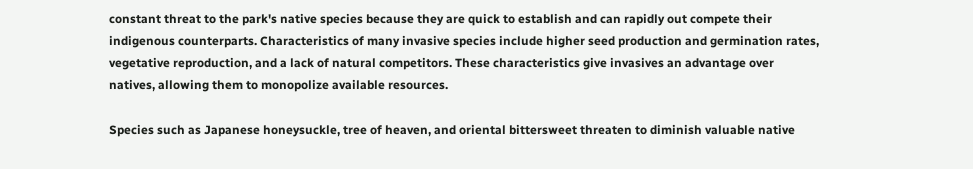constant threat to the park's native species because they are quick to establish and can rapidly out compete their indigenous counterparts. Characteristics of many invasive species include higher seed production and germination rates, vegetative reproduction, and a lack of natural competitors. These characteristics give invasives an advantage over natives, allowing them to monopolize available resources.

Species such as Japanese honeysuckle, tree of heaven, and oriental bittersweet threaten to diminish valuable native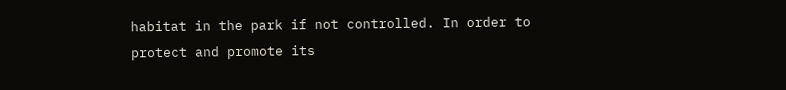habitat in the park if not controlled. In order to protect and promote its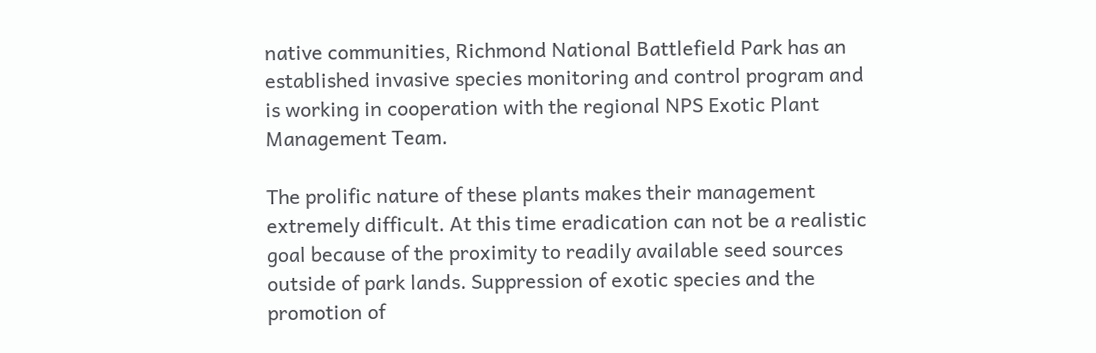native communities, Richmond National Battlefield Park has an established invasive species monitoring and control program and is working in cooperation with the regional NPS Exotic Plant Management Team.

The prolific nature of these plants makes their management extremely difficult. At this time eradication can not be a realistic goal because of the proximity to readily available seed sources outside of park lands. Suppression of exotic species and the promotion of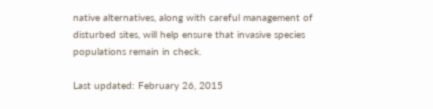native alternatives, along with careful management of disturbed sites, will help ensure that invasive species populations remain in check.

Last updated: February 26, 2015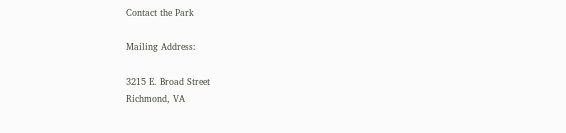Contact the Park

Mailing Address:

3215 E. Broad Street
Richmond, VA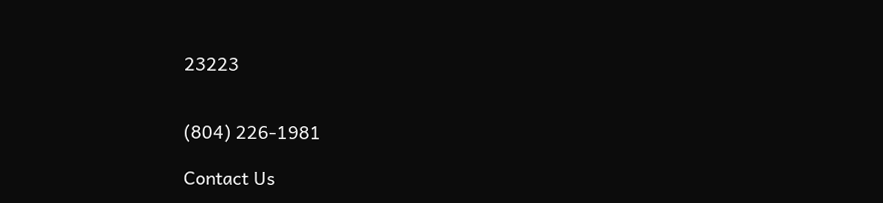23223


(804) 226-1981

Contact Us